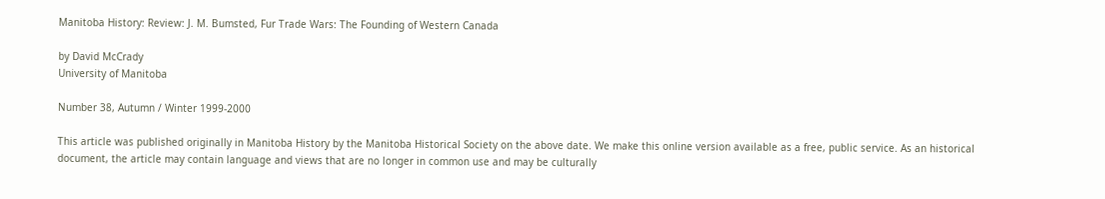Manitoba History: Review: J. M. Bumsted, Fur Trade Wars: The Founding of Western Canada

by David McCrady
University of Manitoba

Number 38, Autumn / Winter 1999-2000

This article was published originally in Manitoba History by the Manitoba Historical Society on the above date. We make this online version available as a free, public service. As an historical document, the article may contain language and views that are no longer in common use and may be culturally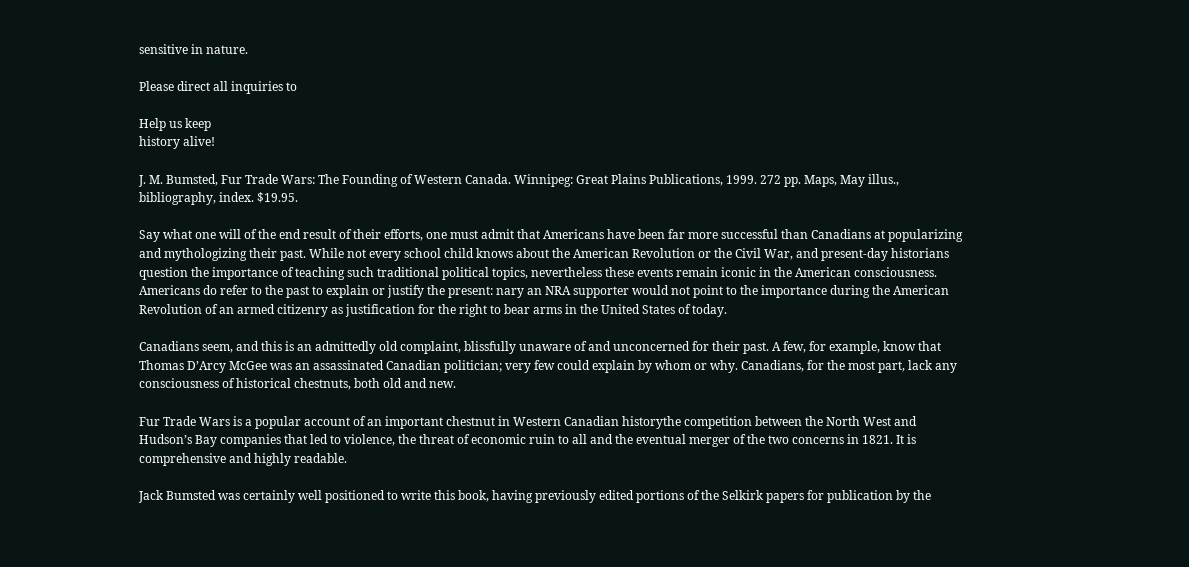sensitive in nature.

Please direct all inquiries to

Help us keep
history alive!

J. M. Bumsted, Fur Trade Wars: The Founding of Western Canada. Winnipeg: Great Plains Publications, 1999. 272 pp. Maps, May illus., bibliography, index. $19.95.

Say what one will of the end result of their efforts, one must admit that Americans have been far more successful than Canadians at popularizing and mythologizing their past. While not every school child knows about the American Revolution or the Civil War, and present-day historians question the importance of teaching such traditional political topics, nevertheless these events remain iconic in the American consciousness. Americans do refer to the past to explain or justify the present: nary an NRA supporter would not point to the importance during the American Revolution of an armed citizenry as justification for the right to bear arms in the United States of today.

Canadians seem, and this is an admittedly old complaint, blissfully unaware of and unconcerned for their past. A few, for example, know that Thomas D’Arcy McGee was an assassinated Canadian politician; very few could explain by whom or why. Canadians, for the most part, lack any consciousness of historical chestnuts, both old and new.

Fur Trade Wars is a popular account of an important chestnut in Western Canadian historythe competition between the North West and Hudson’s Bay companies that led to violence, the threat of economic ruin to all and the eventual merger of the two concerns in 1821. It is comprehensive and highly readable.

Jack Bumsted was certainly well positioned to write this book, having previously edited portions of the Selkirk papers for publication by the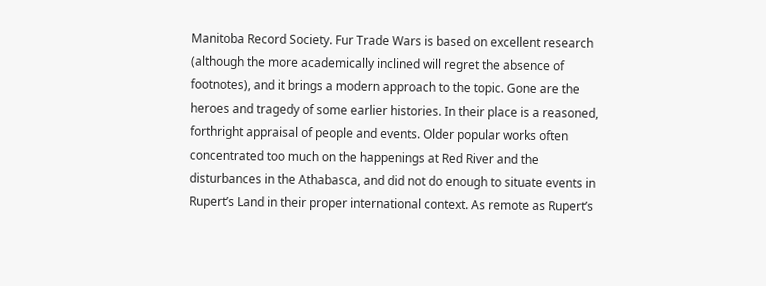Manitoba Record Society. Fur Trade Wars is based on excellent research (although the more academically inclined will regret the absence of footnotes), and it brings a modern approach to the topic. Gone are the heroes and tragedy of some earlier histories. In their place is a reasoned, forthright appraisal of people and events. Older popular works often concentrated too much on the happenings at Red River and the disturbances in the Athabasca, and did not do enough to situate events in Rupert’s Land in their proper international context. As remote as Rupert’s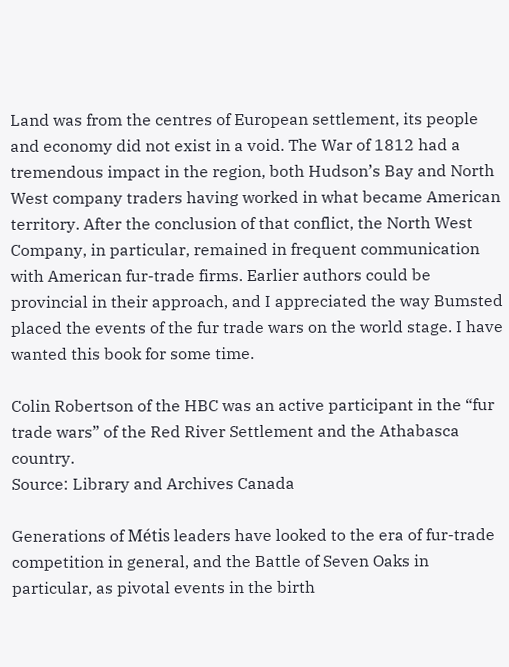Land was from the centres of European settlement, its people and economy did not exist in a void. The War of 1812 had a tremendous impact in the region, both Hudson’s Bay and North West company traders having worked in what became American territory. After the conclusion of that conflict, the North West Company, in particular, remained in frequent communication with American fur-trade firms. Earlier authors could be provincial in their approach, and I appreciated the way Bumsted placed the events of the fur trade wars on the world stage. I have wanted this book for some time.

Colin Robertson of the HBC was an active participant in the “fur trade wars” of the Red River Settlement and the Athabasca country.
Source: Library and Archives Canada

Generations of Métis leaders have looked to the era of fur-trade competition in general, and the Battle of Seven Oaks in particular, as pivotal events in the birth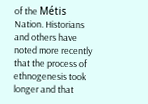of the Métis Nation. Historians and others have noted more recently that the process of ethnogenesis took longer and that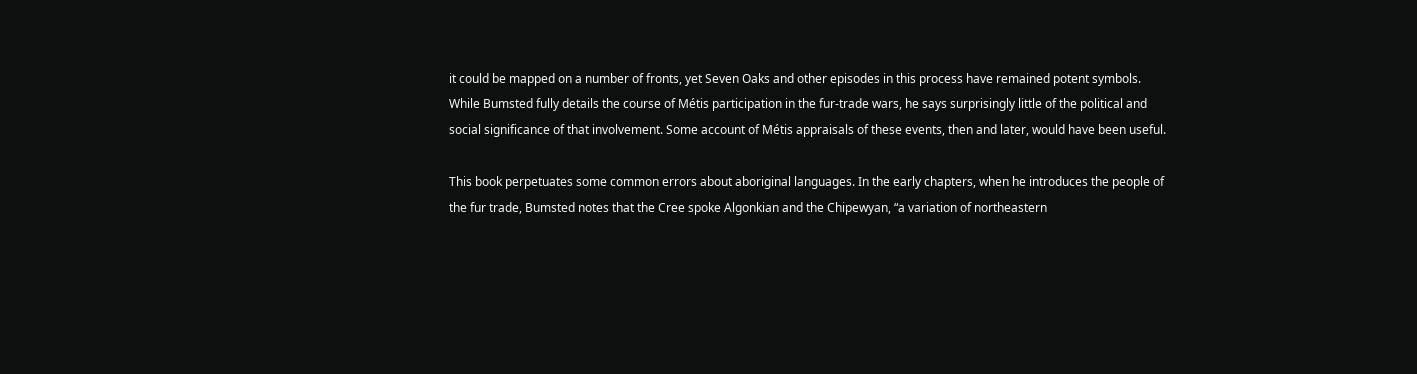it could be mapped on a number of fronts, yet Seven Oaks and other episodes in this process have remained potent symbols. While Bumsted fully details the course of Métis participation in the fur-trade wars, he says surprisingly little of the political and social significance of that involvement. Some account of Métis appraisals of these events, then and later, would have been useful.

This book perpetuates some common errors about aboriginal languages. In the early chapters, when he introduces the people of the fur trade, Bumsted notes that the Cree spoke Algonkian and the Chipewyan, “a variation of northeastern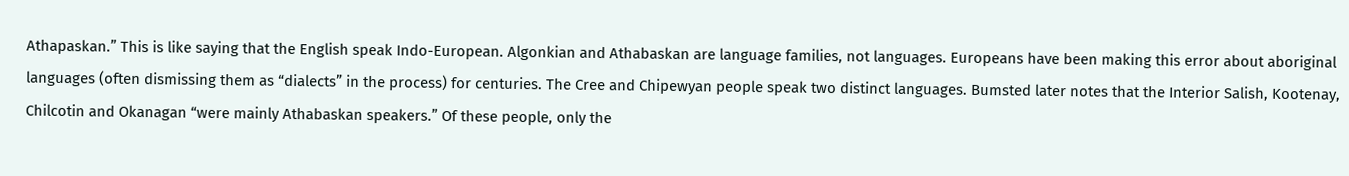Athapaskan.” This is like saying that the English speak Indo-European. Algonkian and Athabaskan are language families, not languages. Europeans have been making this error about aboriginal languages (often dismissing them as “dialects” in the process) for centuries. The Cree and Chipewyan people speak two distinct languages. Bumsted later notes that the Interior Salish, Kootenay, Chilcotin and Okanagan “were mainly Athabaskan speakers.” Of these people, only the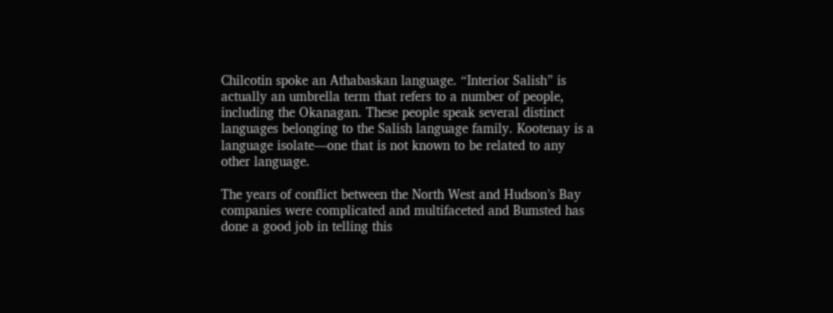Chilcotin spoke an Athabaskan language. “Interior Salish” is actually an umbrella term that refers to a number of people, including the Okanagan. These people speak several distinct languages belonging to the Salish language family. Kootenay is a language isolate—one that is not known to be related to any other language.

The years of conflict between the North West and Hudson’s Bay companies were complicated and multifaceted and Bumsted has done a good job in telling this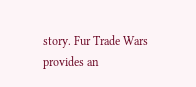story. Fur Trade Wars provides an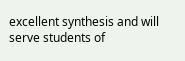excellent synthesis and will serve students of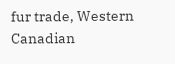fur trade, Western Canadian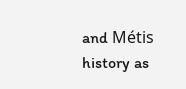and Métis history as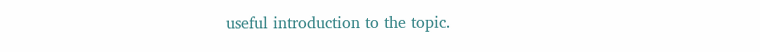useful introduction to the topic.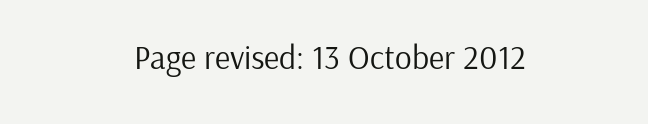Page revised: 13 October 2012